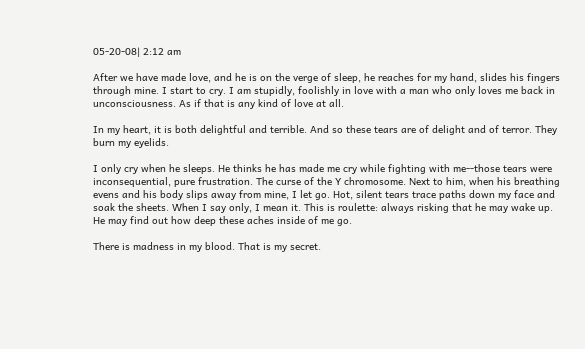05-20-08| 2:12 am

After we have made love, and he is on the verge of sleep, he reaches for my hand, slides his fingers through mine. I start to cry. I am stupidly, foolishly in love with a man who only loves me back in unconsciousness. As if that is any kind of love at all.

In my heart, it is both delightful and terrible. And so these tears are of delight and of terror. They burn my eyelids.

I only cry when he sleeps. He thinks he has made me cry while fighting with me--those tears were inconsequential, pure frustration. The curse of the Y chromosome. Next to him, when his breathing evens and his body slips away from mine, I let go. Hot, silent tears trace paths down my face and soak the sheets. When I say only, I mean it. This is roulette: always risking that he may wake up. He may find out how deep these aches inside of me go.

There is madness in my blood. That is my secret.